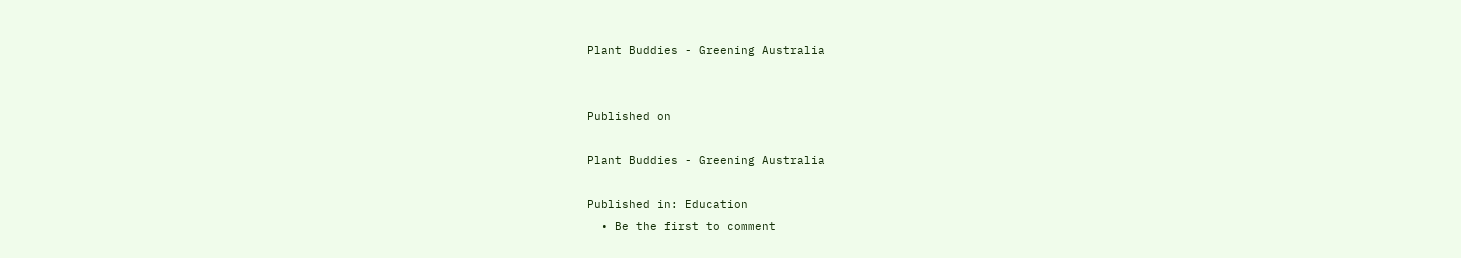Plant Buddies - Greening Australia


Published on

Plant Buddies - Greening Australia

Published in: Education
  • Be the first to comment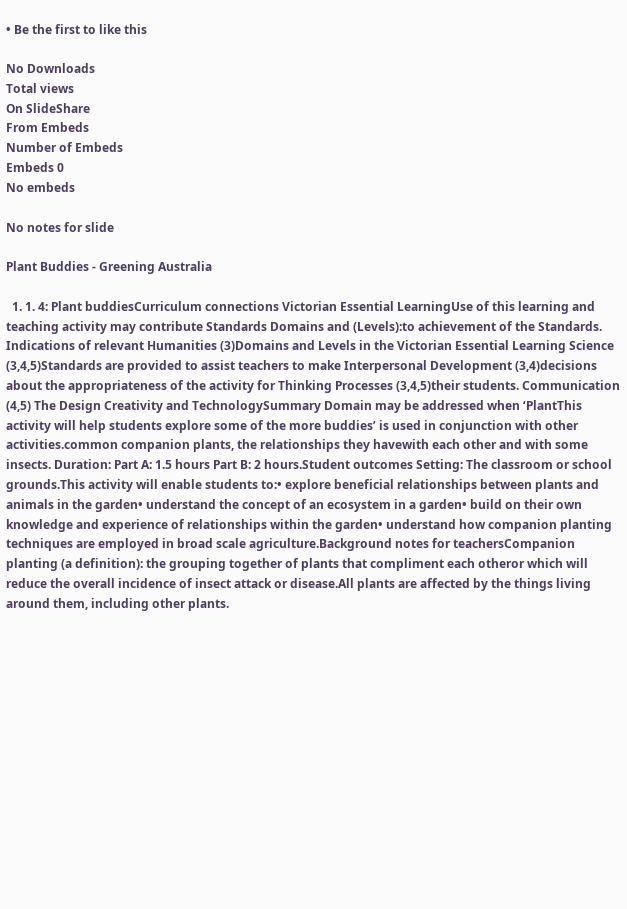• Be the first to like this

No Downloads
Total views
On SlideShare
From Embeds
Number of Embeds
Embeds 0
No embeds

No notes for slide

Plant Buddies - Greening Australia

  1. 1. 4: Plant buddiesCurriculum connections Victorian Essential LearningUse of this learning and teaching activity may contribute Standards Domains and (Levels):to achievement of the Standards. Indications of relevant Humanities (3)Domains and Levels in the Victorian Essential Learning Science (3,4,5)Standards are provided to assist teachers to make Interpersonal Development (3,4)decisions about the appropriateness of the activity for Thinking Processes (3,4,5)their students. Communication (4,5) The Design Creativity and TechnologySummary Domain may be addressed when ‘PlantThis activity will help students explore some of the more buddies’ is used in conjunction with other activities.common companion plants, the relationships they havewith each other and with some insects. Duration: Part A: 1.5 hours Part B: 2 hours.Student outcomes Setting: The classroom or school grounds.This activity will enable students to:• explore beneficial relationships between plants and animals in the garden• understand the concept of an ecosystem in a garden• build on their own knowledge and experience of relationships within the garden• understand how companion planting techniques are employed in broad scale agriculture.Background notes for teachersCompanion planting (a definition): the grouping together of plants that compliment each otheror which will reduce the overall incidence of insect attack or disease.All plants are affected by the things living around them, including other plants.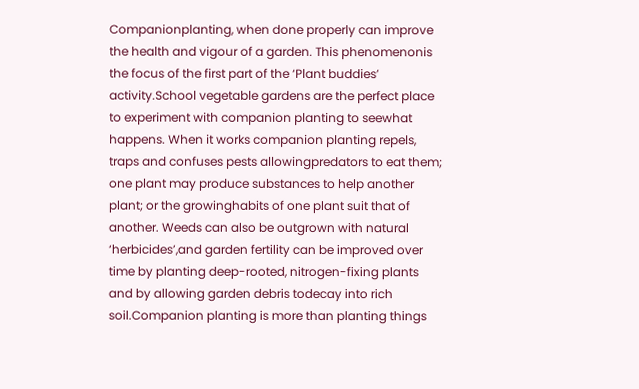Companionplanting, when done properly can improve the health and vigour of a garden. This phenomenonis the focus of the first part of the ‘Plant buddies’ activity.School vegetable gardens are the perfect place to experiment with companion planting to seewhat happens. When it works companion planting repels, traps and confuses pests allowingpredators to eat them; one plant may produce substances to help another plant; or the growinghabits of one plant suit that of another. Weeds can also be outgrown with natural ‘herbicides’,and garden fertility can be improved over time by planting deep-rooted, nitrogen-fixing plants and by allowing garden debris todecay into rich soil.Companion planting is more than planting things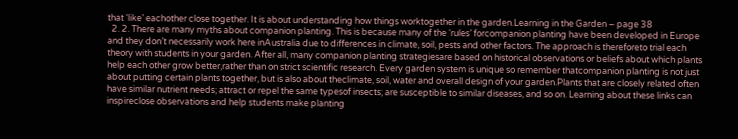that ‘like’ eachother close together. It is about understanding how things worktogether in the garden.Learning in the Garden – page 38
  2. 2. There are many myths about companion planting. This is because many of the ‘rules’ forcompanion planting have been developed in Europe and they don’t necessarily work here inAustralia due to differences in climate, soil, pests and other factors. The approach is thereforeto trial each theory with students in your garden. After all, many companion planting strategiesare based on historical observations or beliefs about which plants help each other grow better,rather than on strict scientific research. Every garden system is unique so remember thatcompanion planting is not just about putting certain plants together, but is also about theclimate, soil, water and overall design of your garden.Plants that are closely related often have similar nutrient needs; attract or repel the same typesof insects; are susceptible to similar diseases, and so on. Learning about these links can inspireclose observations and help students make planting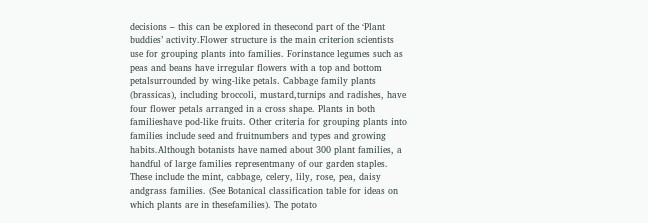decisions – this can be explored in thesecond part of the ‘Plant buddies’ activity.Flower structure is the main criterion scientists use for grouping plants into families. Forinstance legumes such as peas and beans have irregular flowers with a top and bottom petalsurrounded by wing-like petals. Cabbage family plants (brassicas), including broccoli, mustard,turnips and radishes, have four flower petals arranged in a cross shape. Plants in both familieshave pod-like fruits. Other criteria for grouping plants into families include seed and fruitnumbers and types and growing habits.Although botanists have named about 300 plant families, a handful of large families representmany of our garden staples. These include the mint, cabbage, celery, lily, rose, pea, daisy andgrass families. (See Botanical classification table for ideas on which plants are in thesefamilies). The potato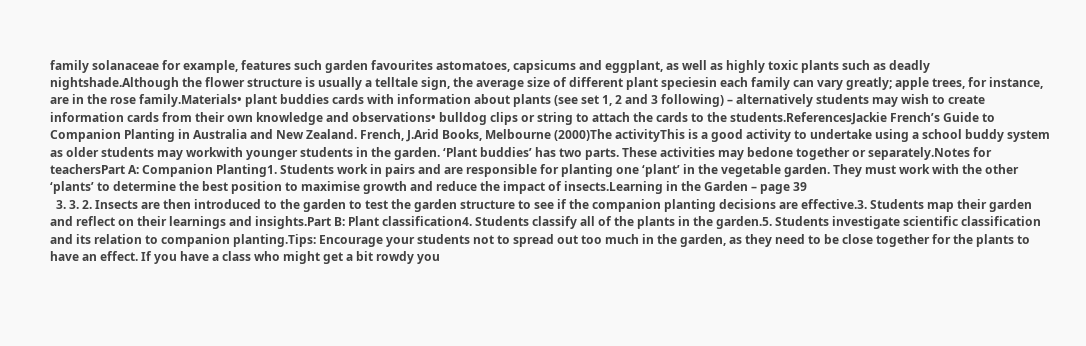family solanaceae for example, features such garden favourites astomatoes, capsicums and eggplant, as well as highly toxic plants such as deadly nightshade.Although the flower structure is usually a telltale sign, the average size of different plant speciesin each family can vary greatly; apple trees, for instance, are in the rose family.Materials• plant buddies cards with information about plants (see set 1, 2 and 3 following) – alternatively students may wish to create information cards from their own knowledge and observations• bulldog clips or string to attach the cards to the students.ReferencesJackie French’s Guide to Companion Planting in Australia and New Zealand. French, J.Arid Books, Melbourne (2000)The activityThis is a good activity to undertake using a school buddy system as older students may workwith younger students in the garden. ‘Plant buddies’ has two parts. These activities may bedone together or separately.Notes for teachersPart A: Companion Planting1. Students work in pairs and are responsible for planting one ‘plant’ in the vegetable garden. They must work with the other ‘plants’ to determine the best position to maximise growth and reduce the impact of insects.Learning in the Garden – page 39
  3. 3. 2. Insects are then introduced to the garden to test the garden structure to see if the companion planting decisions are effective.3. Students map their garden and reflect on their learnings and insights.Part B: Plant classification4. Students classify all of the plants in the garden.5. Students investigate scientific classification and its relation to companion planting.Tips: Encourage your students not to spread out too much in the garden, as they need to be close together for the plants to have an effect. If you have a class who might get a bit rowdy you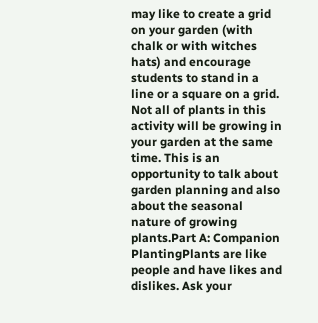may like to create a grid on your garden (with chalk or with witches hats) and encourage students to stand in a line or a square on a grid. Not all of plants in this activity will be growing in your garden at the same time. This is an opportunity to talk about garden planning and also about the seasonal nature of growing plants.Part A: Companion PlantingPlants are like people and have likes and dislikes. Ask your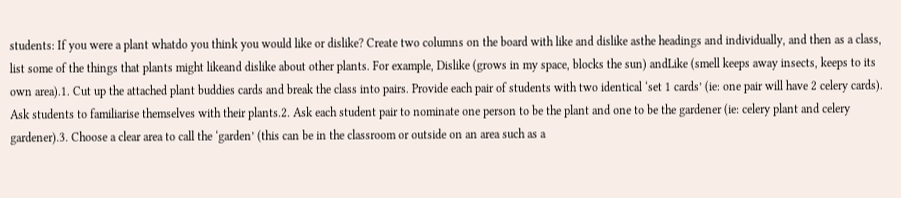students: If you were a plant whatdo you think you would like or dislike? Create two columns on the board with like and dislike asthe headings and individually, and then as a class, list some of the things that plants might likeand dislike about other plants. For example, Dislike (grows in my space, blocks the sun) andLike (smell keeps away insects, keeps to its own area).1. Cut up the attached plant buddies cards and break the class into pairs. Provide each pair of students with two identical ‘set 1 cards’ (ie: one pair will have 2 celery cards). Ask students to familiarise themselves with their plants.2. Ask each student pair to nominate one person to be the plant and one to be the gardener (ie: celery plant and celery gardener).3. Choose a clear area to call the ‘garden’ (this can be in the classroom or outside on an area such as a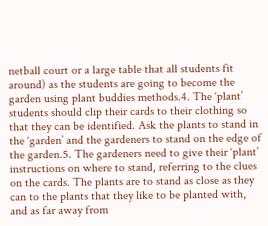netball court or a large table that all students fit around) as the students are going to become the garden using plant buddies methods.4. The ‘plant’ students should clip their cards to their clothing so that they can be identified. Ask the plants to stand in the ‘garden’ and the gardeners to stand on the edge of the garden.5. The gardeners need to give their ‘plant’ instructions on where to stand, referring to the clues on the cards. The plants are to stand as close as they can to the plants that they like to be planted with, and as far away from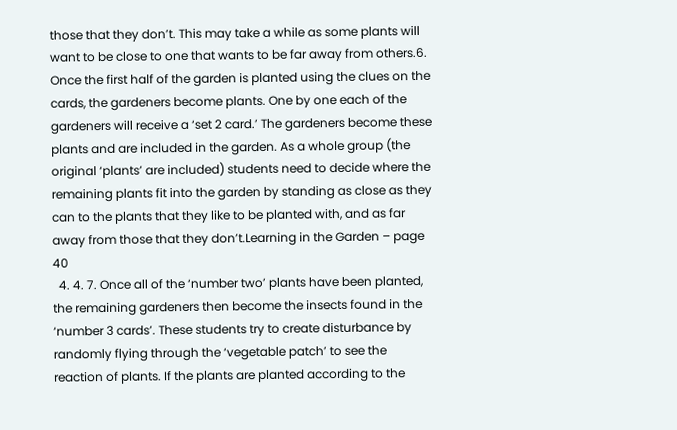those that they don’t. This may take a while as some plants will want to be close to one that wants to be far away from others.6. Once the first half of the garden is planted using the clues on the cards, the gardeners become plants. One by one each of the gardeners will receive a ‘set 2 card.’ The gardeners become these plants and are included in the garden. As a whole group (the original ‘plants’ are included) students need to decide where the remaining plants fit into the garden by standing as close as they can to the plants that they like to be planted with, and as far away from those that they don’t.Learning in the Garden – page 40
  4. 4. 7. Once all of the ‘number two’ plants have been planted, the remaining gardeners then become the insects found in the ‘number 3 cards’. These students try to create disturbance by randomly flying through the ‘vegetable patch’ to see the reaction of plants. If the plants are planted according to the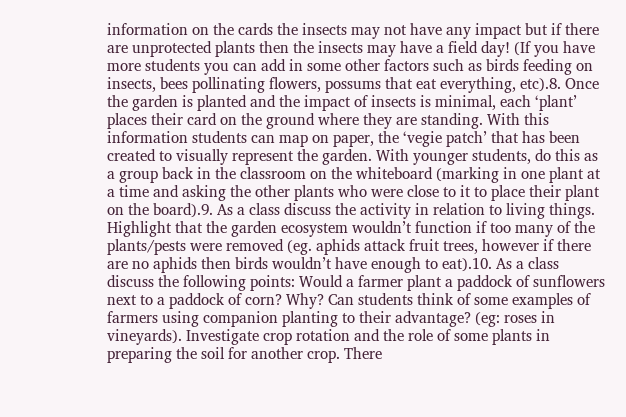information on the cards the insects may not have any impact but if there are unprotected plants then the insects may have a field day! (If you have more students you can add in some other factors such as birds feeding on insects, bees pollinating flowers, possums that eat everything, etc).8. Once the garden is planted and the impact of insects is minimal, each ‘plant’ places their card on the ground where they are standing. With this information students can map on paper, the ‘vegie patch’ that has been created to visually represent the garden. With younger students, do this as a group back in the classroom on the whiteboard (marking in one plant at a time and asking the other plants who were close to it to place their plant on the board).9. As a class discuss the activity in relation to living things. Highlight that the garden ecosystem wouldn’t function if too many of the plants/pests were removed (eg. aphids attack fruit trees, however if there are no aphids then birds wouldn’t have enough to eat).10. As a class discuss the following points: Would a farmer plant a paddock of sunflowers next to a paddock of corn? Why? Can students think of some examples of farmers using companion planting to their advantage? (eg: roses in vineyards). Investigate crop rotation and the role of some plants in preparing the soil for another crop. There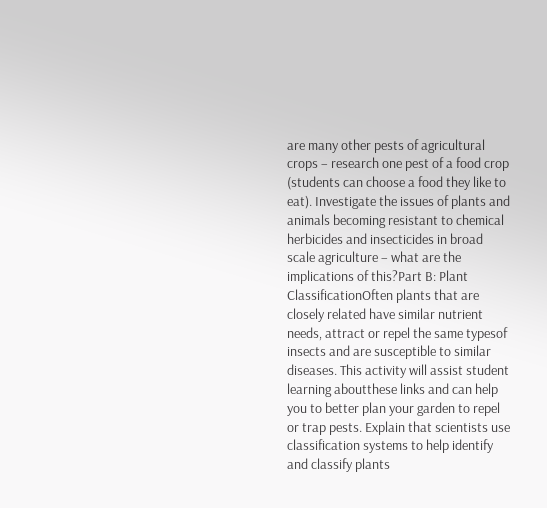are many other pests of agricultural crops – research one pest of a food crop (students can choose a food they like to eat). Investigate the issues of plants and animals becoming resistant to chemical herbicides and insecticides in broad scale agriculture – what are the implications of this?Part B: Plant ClassificationOften plants that are closely related have similar nutrient needs, attract or repel the same typesof insects and are susceptible to similar diseases. This activity will assist student learning aboutthese links and can help you to better plan your garden to repel or trap pests. Explain that scientists use classification systems to help identify and classify plants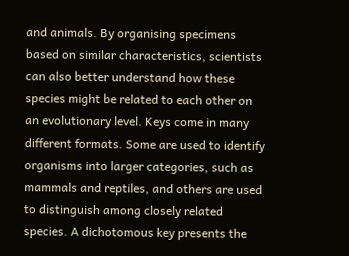and animals. By organising specimens based on similar characteristics, scientists can also better understand how these species might be related to each other on an evolutionary level. Keys come in many different formats. Some are used to identify organisms into larger categories, such as mammals and reptiles, and others are used to distinguish among closely related species. A dichotomous key presents the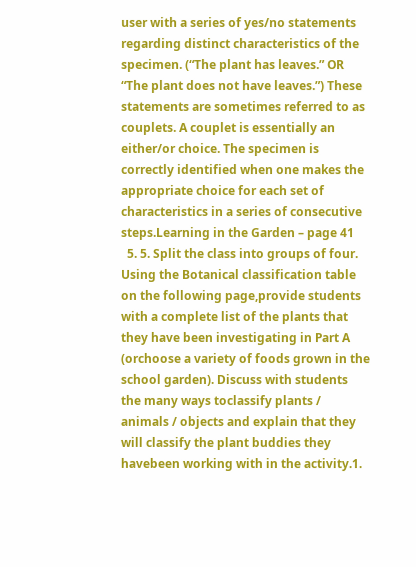user with a series of yes/no statements regarding distinct characteristics of the specimen. (“The plant has leaves.” OR “The plant does not have leaves.”) These statements are sometimes referred to as couplets. A couplet is essentially an either/or choice. The specimen is correctly identified when one makes the appropriate choice for each set of characteristics in a series of consecutive steps.Learning in the Garden – page 41
  5. 5. Split the class into groups of four. Using the Botanical classification table on the following page,provide students with a complete list of the plants that they have been investigating in Part A (orchoose a variety of foods grown in the school garden). Discuss with students the many ways toclassify plants / animals / objects and explain that they will classify the plant buddies they havebeen working with in the activity.1.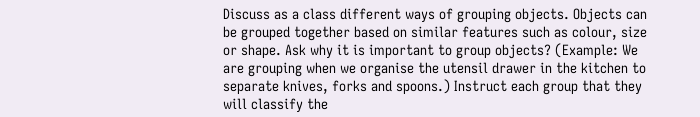Discuss as a class different ways of grouping objects. Objects can be grouped together based on similar features such as colour, size or shape. Ask why it is important to group objects? (Example: We are grouping when we organise the utensil drawer in the kitchen to separate knives, forks and spoons.) Instruct each group that they will classify the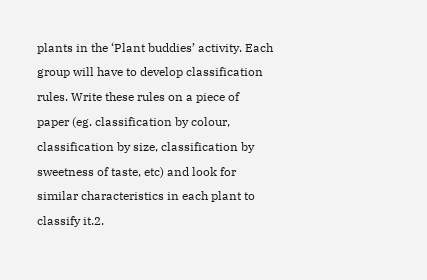plants in the ‘Plant buddies’ activity. Each group will have to develop classification rules. Write these rules on a piece of paper (eg. classification by colour, classification by size, classification by sweetness of taste, etc) and look for similar characteristics in each plant to classify it.2.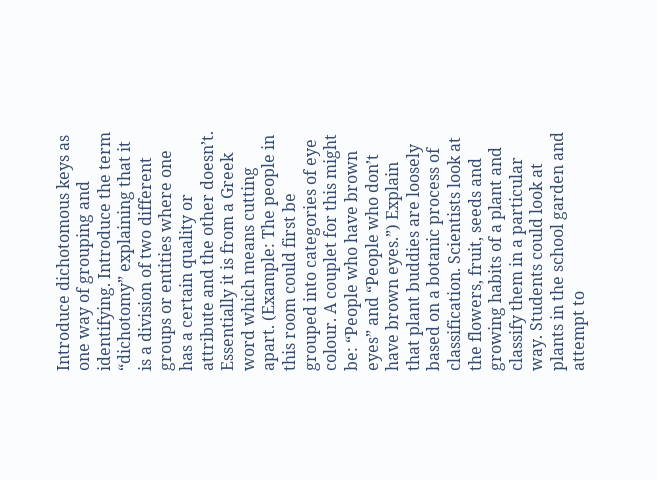Introduce dichotomous keys as one way of grouping and identifying. Introduce the term “dichotomy” explaining that it is a division of two different groups or entities where one has a certain quality or attribute and the other doesn’t. Essentially it is from a Greek word which means cutting apart. (Example: The people in this room could first be grouped into categories of eye colour. A couplet for this might be: “People who have brown eyes” and “People who don’t have brown eyes.”) Explain that plant buddies are loosely based on a botanic process of classification. Scientists look at the flowers, fruit, seeds and growing habits of a plant and classify them in a particular way. Students could look at plants in the school garden and attempt to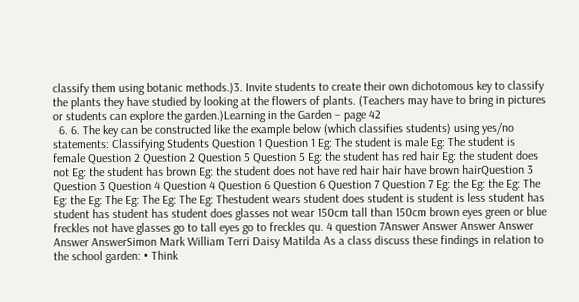classify them using botanic methods.)3. Invite students to create their own dichotomous key to classify the plants they have studied by looking at the flowers of plants. (Teachers may have to bring in pictures or students can explore the garden.)Learning in the Garden – page 42
  6. 6. The key can be constructed like the example below (which classifies students) using yes/no statements: Classifying Students Question 1 Question 1 Eg: The student is male Eg: The student is female Question 2 Question 2 Question 5 Question 5 Eg: the student has red hair Eg: the student does not Eg: the student has brown Eg: the student does not have red hair hair have brown hairQuestion 3 Question 3 Question 4 Question 4 Question 6 Question 6 Question 7 Question 7 Eg: the Eg: the Eg: The Eg: the Eg: The Eg: The Eg: The Eg: Thestudent wears student does student is student is less student has student has student has student does glasses not wear 150cm tall than 150cm brown eyes green or blue freckles not have glasses go to tall eyes go to freckles qu. 4 question 7Answer Answer Answer Answer Answer AnswerSimon Mark William Terri Daisy Matilda As a class discuss these findings in relation to the school garden: • Think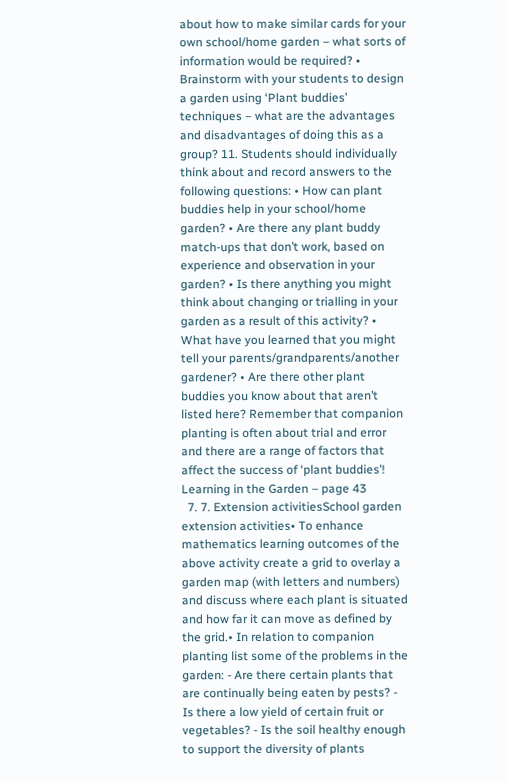about how to make similar cards for your own school/home garden – what sorts of information would be required? • Brainstorm with your students to design a garden using ‘Plant buddies’ techniques – what are the advantages and disadvantages of doing this as a group? 11. Students should individually think about and record answers to the following questions: • How can plant buddies help in your school/home garden? • Are there any plant buddy match-ups that don’t work, based on experience and observation in your garden? • Is there anything you might think about changing or trialling in your garden as a result of this activity? • What have you learned that you might tell your parents/grandparents/another gardener? • Are there other plant buddies you know about that aren’t listed here? Remember that companion planting is often about trial and error and there are a range of factors that affect the success of ‘plant buddies’! Learning in the Garden – page 43
  7. 7. Extension activitiesSchool garden extension activities• To enhance mathematics learning outcomes of the above activity create a grid to overlay a garden map (with letters and numbers) and discuss where each plant is situated and how far it can move as defined by the grid.• In relation to companion planting list some of the problems in the garden: - Are there certain plants that are continually being eaten by pests? - Is there a low yield of certain fruit or vegetables? - Is the soil healthy enough to support the diversity of plants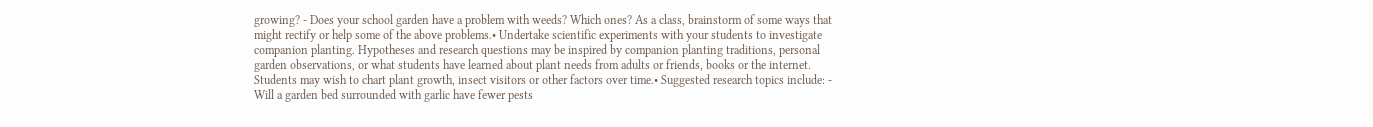growing? - Does your school garden have a problem with weeds? Which ones? As a class, brainstorm of some ways that might rectify or help some of the above problems.• Undertake scientific experiments with your students to investigate companion planting. Hypotheses and research questions may be inspired by companion planting traditions, personal garden observations, or what students have learned about plant needs from adults or friends, books or the internet. Students may wish to chart plant growth, insect visitors or other factors over time.• Suggested research topics include: - Will a garden bed surrounded with garlic have fewer pests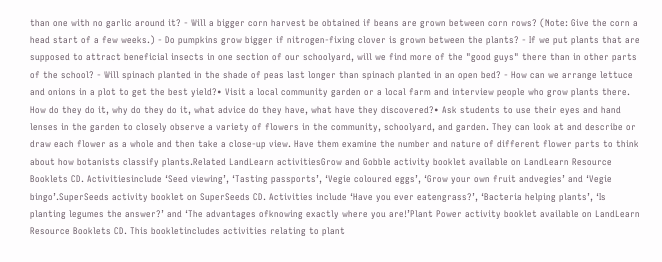than one with no garlic around it? - Will a bigger corn harvest be obtained if beans are grown between corn rows? (Note: Give the corn a head start of a few weeks.) - Do pumpkins grow bigger if nitrogen-fixing clover is grown between the plants? - If we put plants that are supposed to attract beneficial insects in one section of our schoolyard, will we find more of the "good guys" there than in other parts of the school? - Will spinach planted in the shade of peas last longer than spinach planted in an open bed? - How can we arrange lettuce and onions in a plot to get the best yield?• Visit a local community garden or a local farm and interview people who grow plants there. How do they do it, why do they do it, what advice do they have, what have they discovered?• Ask students to use their eyes and hand lenses in the garden to closely observe a variety of flowers in the community, schoolyard, and garden. They can look at and describe or draw each flower as a whole and then take a close-up view. Have them examine the number and nature of different flower parts to think about how botanists classify plants.Related LandLearn activitiesGrow and Gobble activity booklet available on LandLearn Resource Booklets CD. Activitiesinclude ‘Seed viewing’, ‘Tasting passports’, ‘Vegie coloured eggs’, ‘Grow your own fruit andvegies’ and ‘Vegie bingo’.SuperSeeds activity booklet on SuperSeeds CD. Activities include ‘Have you ever eatengrass?’, ‘Bacteria helping plants’, ‘Is planting legumes the answer?’ and ‘The advantages ofknowing exactly where you are!’Plant Power activity booklet available on LandLearn Resource Booklets CD. This bookletincludes activities relating to plant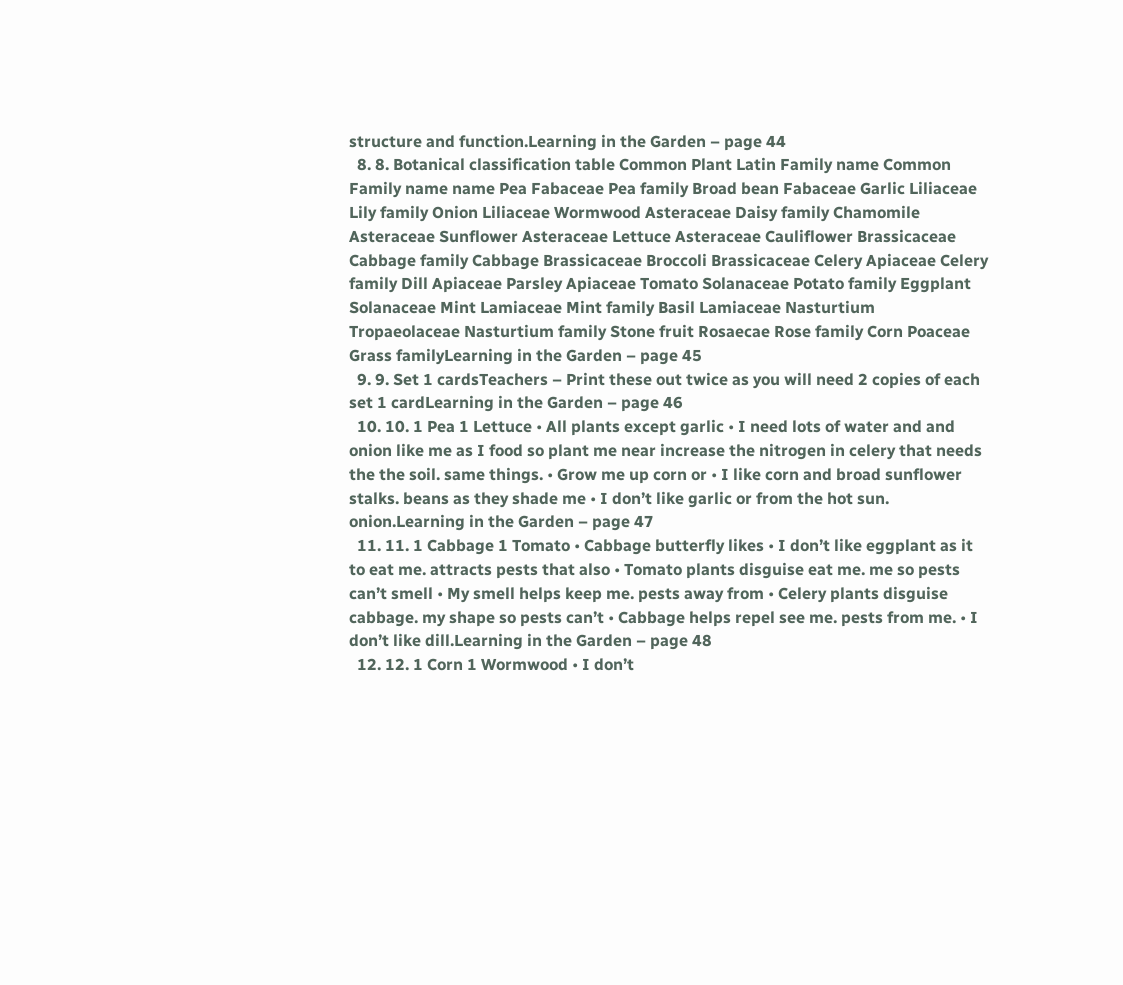structure and function.Learning in the Garden – page 44
  8. 8. Botanical classification table Common Plant Latin Family name Common Family name name Pea Fabaceae Pea family Broad bean Fabaceae Garlic Liliaceae Lily family Onion Liliaceae Wormwood Asteraceae Daisy family Chamomile Asteraceae Sunflower Asteraceae Lettuce Asteraceae Cauliflower Brassicaceae Cabbage family Cabbage Brassicaceae Broccoli Brassicaceae Celery Apiaceae Celery family Dill Apiaceae Parsley Apiaceae Tomato Solanaceae Potato family Eggplant Solanaceae Mint Lamiaceae Mint family Basil Lamiaceae Nasturtium Tropaeolaceae Nasturtium family Stone fruit Rosaecae Rose family Corn Poaceae Grass familyLearning in the Garden – page 45
  9. 9. Set 1 cardsTeachers – Print these out twice as you will need 2 copies of each set 1 cardLearning in the Garden – page 46
  10. 10. 1 Pea 1 Lettuce • All plants except garlic • I need lots of water and and onion like me as I food so plant me near increase the nitrogen in celery that needs the the soil. same things. • Grow me up corn or • I like corn and broad sunflower stalks. beans as they shade me • I don’t like garlic or from the hot sun. onion.Learning in the Garden – page 47
  11. 11. 1 Cabbage 1 Tomato • Cabbage butterfly likes • I don’t like eggplant as it to eat me. attracts pests that also • Tomato plants disguise eat me. me so pests can’t smell • My smell helps keep me. pests away from • Celery plants disguise cabbage. my shape so pests can’t • Cabbage helps repel see me. pests from me. • I don’t like dill.Learning in the Garden – page 48
  12. 12. 1 Corn 1 Wormwood • I don’t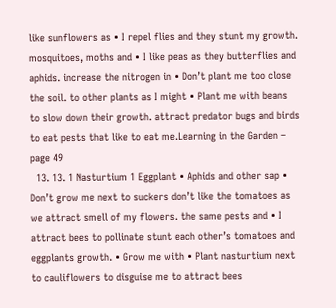like sunflowers as • I repel flies and they stunt my growth. mosquitoes, moths and • I like peas as they butterflies and aphids. increase the nitrogen in • Don’t plant me too close the soil. to other plants as I might • Plant me with beans to slow down their growth. attract predator bugs and birds to eat pests that like to eat me.Learning in the Garden – page 49
  13. 13. 1 Nasturtium 1 Eggplant • Aphids and other sap • Don’t grow me next to suckers don’t like the tomatoes as we attract smell of my flowers. the same pests and • I attract bees to pollinate stunt each other’s tomatoes and eggplants growth. • Grow me with • Plant nasturtium next to cauliflowers to disguise me to attract bees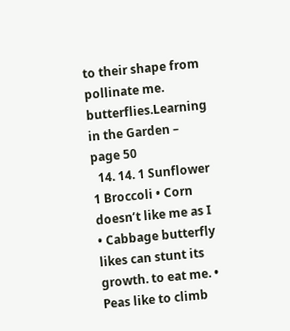to their shape from pollinate me. butterflies.Learning in the Garden – page 50
  14. 14. 1 Sunflower 1 Broccoli • Corn doesn’t like me as I • Cabbage butterfly likes can stunt its growth. to eat me. • Peas like to climb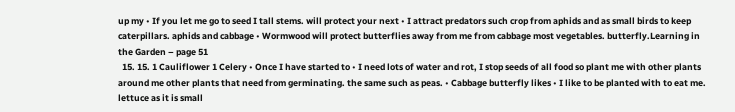up my • If you let me go to seed I tall stems. will protect your next • I attract predators such crop from aphids and as small birds to keep caterpillars. aphids and cabbage • Wormwood will protect butterflies away from me from cabbage most vegetables. butterfly.Learning in the Garden – page 51
  15. 15. 1 Cauliflower 1 Celery • Once I have started to • I need lots of water and rot, I stop seeds of all food so plant me with other plants around me other plants that need from germinating. the same such as peas. • Cabbage butterfly likes • I like to be planted with to eat me. lettuce as it is small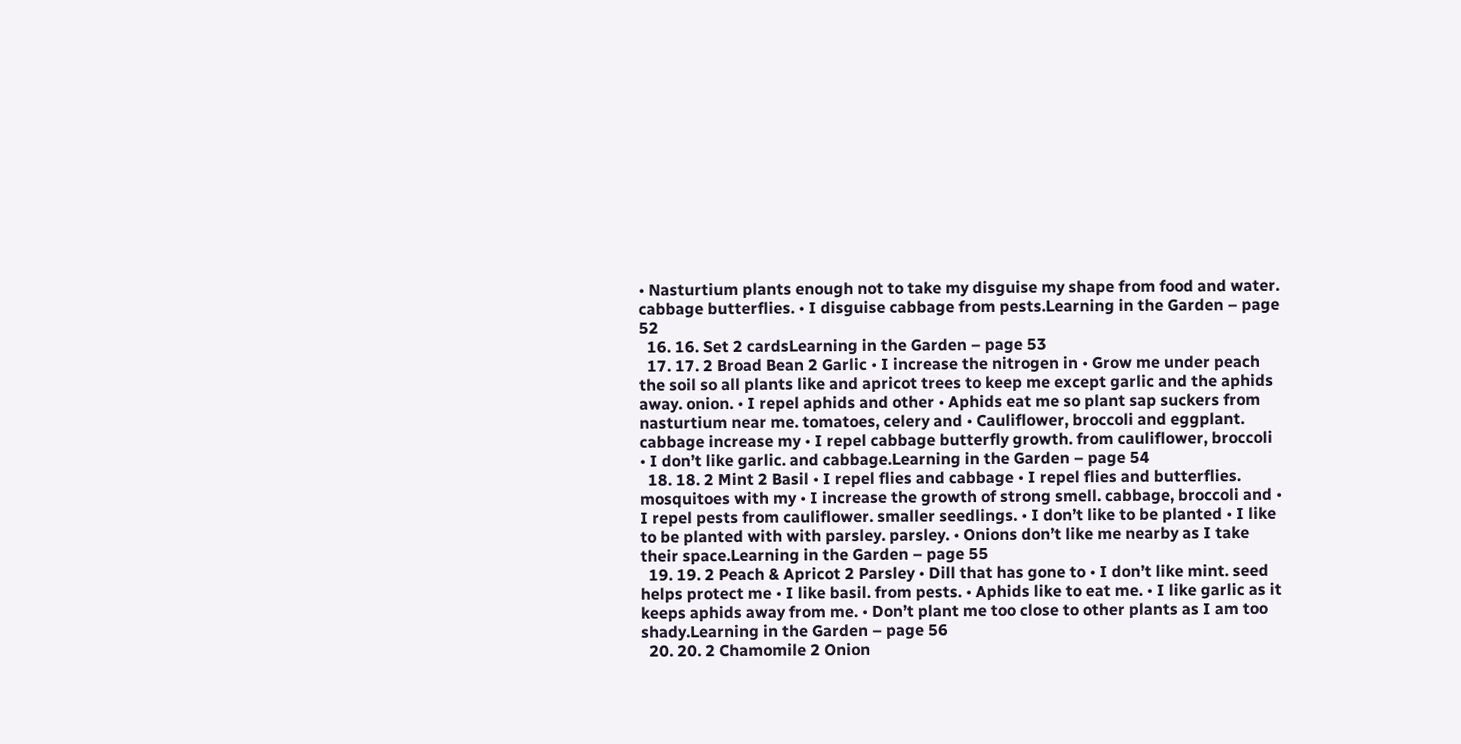• Nasturtium plants enough not to take my disguise my shape from food and water. cabbage butterflies. • I disguise cabbage from pests.Learning in the Garden – page 52
  16. 16. Set 2 cardsLearning in the Garden – page 53
  17. 17. 2 Broad Bean 2 Garlic • I increase the nitrogen in • Grow me under peach the soil so all plants like and apricot trees to keep me except garlic and the aphids away. onion. • I repel aphids and other • Aphids eat me so plant sap suckers from nasturtium near me. tomatoes, celery and • Cauliflower, broccoli and eggplant. cabbage increase my • I repel cabbage butterfly growth. from cauliflower, broccoli • I don’t like garlic. and cabbage.Learning in the Garden – page 54
  18. 18. 2 Mint 2 Basil • I repel flies and cabbage • I repel flies and butterflies. mosquitoes with my • I increase the growth of strong smell. cabbage, broccoli and • I repel pests from cauliflower. smaller seedlings. • I don’t like to be planted • I like to be planted with with parsley. parsley. • Onions don’t like me nearby as I take their space.Learning in the Garden – page 55
  19. 19. 2 Peach & Apricot 2 Parsley • Dill that has gone to • I don’t like mint. seed helps protect me • I like basil. from pests. • Aphids like to eat me. • I like garlic as it keeps aphids away from me. • Don’t plant me too close to other plants as I am too shady.Learning in the Garden – page 56
  20. 20. 2 Chamomile 2 Onion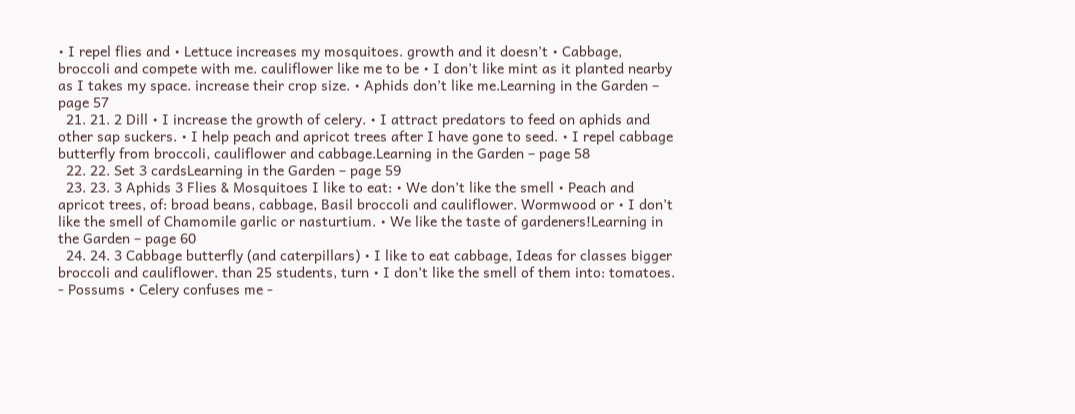• I repel flies and • Lettuce increases my mosquitoes. growth and it doesn’t • Cabbage, broccoli and compete with me. cauliflower like me to be • I don’t like mint as it planted nearby as I takes my space. increase their crop size. • Aphids don’t like me.Learning in the Garden – page 57
  21. 21. 2 Dill • I increase the growth of celery. • I attract predators to feed on aphids and other sap suckers. • I help peach and apricot trees after I have gone to seed. • I repel cabbage butterfly from broccoli, cauliflower and cabbage.Learning in the Garden – page 58
  22. 22. Set 3 cardsLearning in the Garden – page 59
  23. 23. 3 Aphids 3 Flies & Mosquitoes I like to eat: • We don’t like the smell • Peach and apricot trees, of: broad beans, cabbage, Basil broccoli and cauliflower. Wormwood or • I don’t like the smell of Chamomile garlic or nasturtium. • We like the taste of gardeners!Learning in the Garden – page 60
  24. 24. 3 Cabbage butterfly (and caterpillars) • I like to eat cabbage, Ideas for classes bigger broccoli and cauliflower. than 25 students, turn • I don’t like the smell of them into: tomatoes. - Possums • Celery confuses me -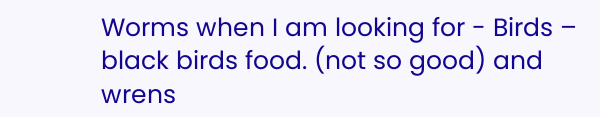Worms when I am looking for - Birds – black birds food. (not so good) and wrens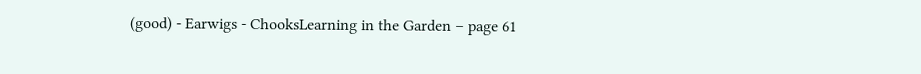(good) - Earwigs - ChooksLearning in the Garden – page 61